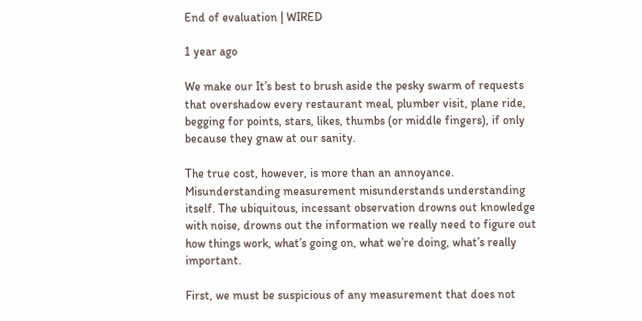End of evaluation | WIRED

1 year ago

We make our It’s best to brush aside the pesky swarm of requests that overshadow every restaurant meal, plumber visit, plane ride, begging for points, stars, likes, thumbs (or middle fingers), if only because they gnaw at our sanity.

The true cost, however, is more than an annoyance. Misunderstanding measurement misunderstands understanding itself. The ubiquitous, incessant observation drowns out knowledge with noise, drowns out the information we really need to figure out how things work, what’s going on, what we’re doing, what’s really important.

First, we must be suspicious of any measurement that does not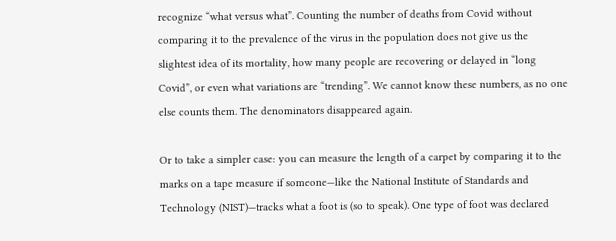recognize “what versus what”. Counting the number of deaths from Covid without comparing it to the prevalence of the virus in the population does not give us the slightest idea of its mortality, how many people are recovering or delayed in “long Covid”, or even what variations are “trending”. We cannot know these numbers, as no one else counts them. The denominators disappeared again.

Or to take a simpler case: you can measure the length of a carpet by comparing it to the marks on a tape measure if someone—like the National Institute of Standards and Technology (NIST)—tracks what a foot is (so to speak). One type of foot was declared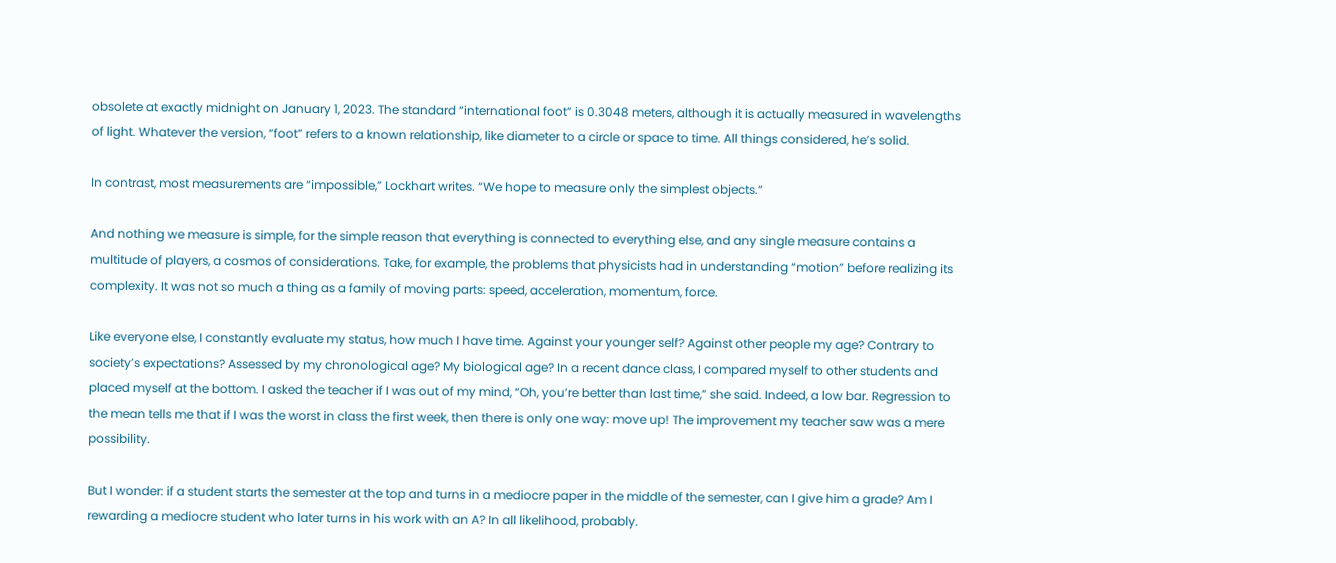obsolete at exactly midnight on January 1, 2023. The standard “international foot” is 0.3048 meters, although it is actually measured in wavelengths of light. Whatever the version, “foot” refers to a known relationship, like diameter to a circle or space to time. All things considered, he’s solid.

In contrast, most measurements are “impossible,” Lockhart writes. “We hope to measure only the simplest objects.”

And nothing we measure is simple, for the simple reason that everything is connected to everything else, and any single measure contains a multitude of players, a cosmos of considerations. Take, for example, the problems that physicists had in understanding “motion” before realizing its complexity. It was not so much a thing as a family of moving parts: speed, acceleration, momentum, force.

Like everyone else, I constantly evaluate my status, how much I have time. Against your younger self? Against other people my age? Contrary to society’s expectations? Assessed by my chronological age? My biological age? In a recent dance class, I compared myself to other students and placed myself at the bottom. I asked the teacher if I was out of my mind, “Oh, you’re better than last time,” she said. Indeed, a low bar. Regression to the mean tells me that if I was the worst in class the first week, then there is only one way: move up! The improvement my teacher saw was a mere possibility.

But I wonder: if a student starts the semester at the top and turns in a mediocre paper in the middle of the semester, can I give him a grade? Am I rewarding a mediocre student who later turns in his work with an A? In all likelihood, probably.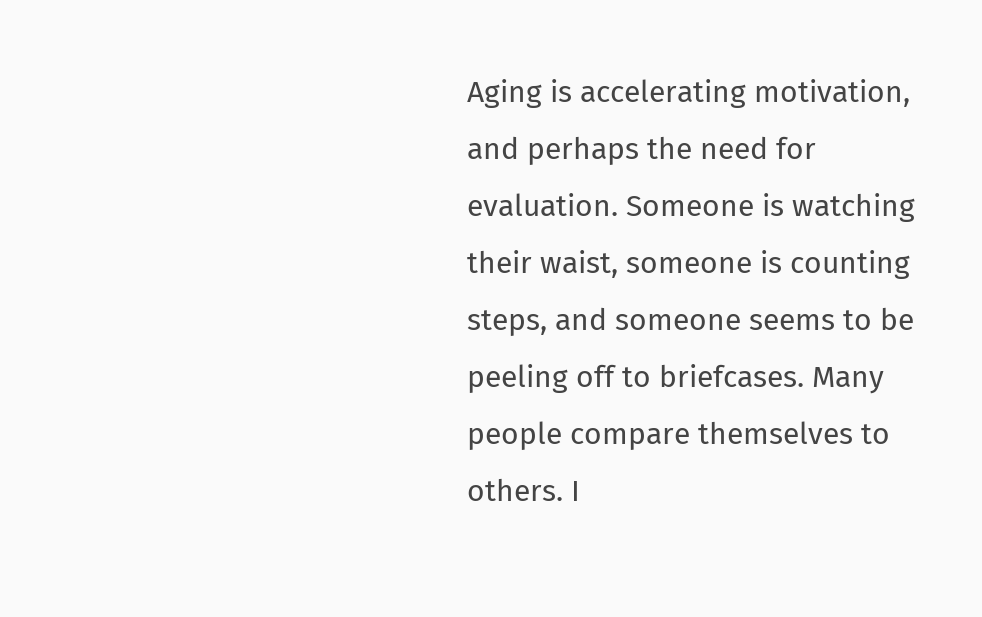Aging is accelerating motivation, and perhaps the need for evaluation. Someone is watching their waist, someone is counting steps, and someone seems to be peeling off to briefcases. Many people compare themselves to others. I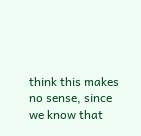think this makes no sense, since we know that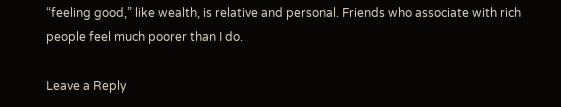“feeling good,” like wealth, is relative and personal. Friends who associate with rich people feel much poorer than I do.

Leave a Reply